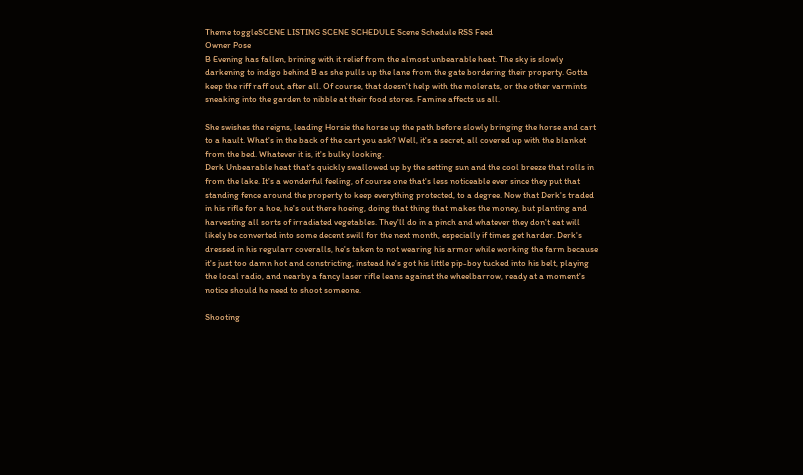Theme toggleSCENE LISTING SCENE SCHEDULE Scene Schedule RSS Feed
Owner Pose
B Evening has fallen, brining with it relief from the almost unbearable heat. The sky is slowly darkening to indigo behind B as she pulls up the lane from the gate bordering their property. Gotta keep the riff raff out, after all. Of course, that doesn't help with the molerats, or the other varmints sneaking into the garden to nibble at their food stores. Famine affects us all.

She swishes the reigns, leading Horsie the horse up the path before slowly bringing the horse and cart to a hault. What's in the back of the cart you ask? Well, it's a secret, all covered up with the blanket from the bed. Whatever it is, it's bulky looking.
Derk Unbearable heat that's quickly swallowed up by the setting sun and the cool breeze that rolls in from the lake. It's a wonderful feeling, of course one that's less noticeable ever since they put that standing fence around the property to keep everything protected, to a degree. Now that Derk's traded in his rifle for a hoe, he's out there hoeing, doing that thing that makes the money, but planting and harvesting all sorts of irradiated vegetables. They'll do in a pinch and whatever they don't eat will likely be converted into some decent swill for the next month, especially if times get harder. Derk's dressed in his regularr coveralls, he's taken to not wearing his armor while working the farm because it's just too damn hot and constricting, instead he's got his little pip-boy tucked into his belt, playing the local radio, and nearby a fancy laser rifle leans against the wheelbarrow, ready at a moment's notice should he need to shoot someone.

Shooting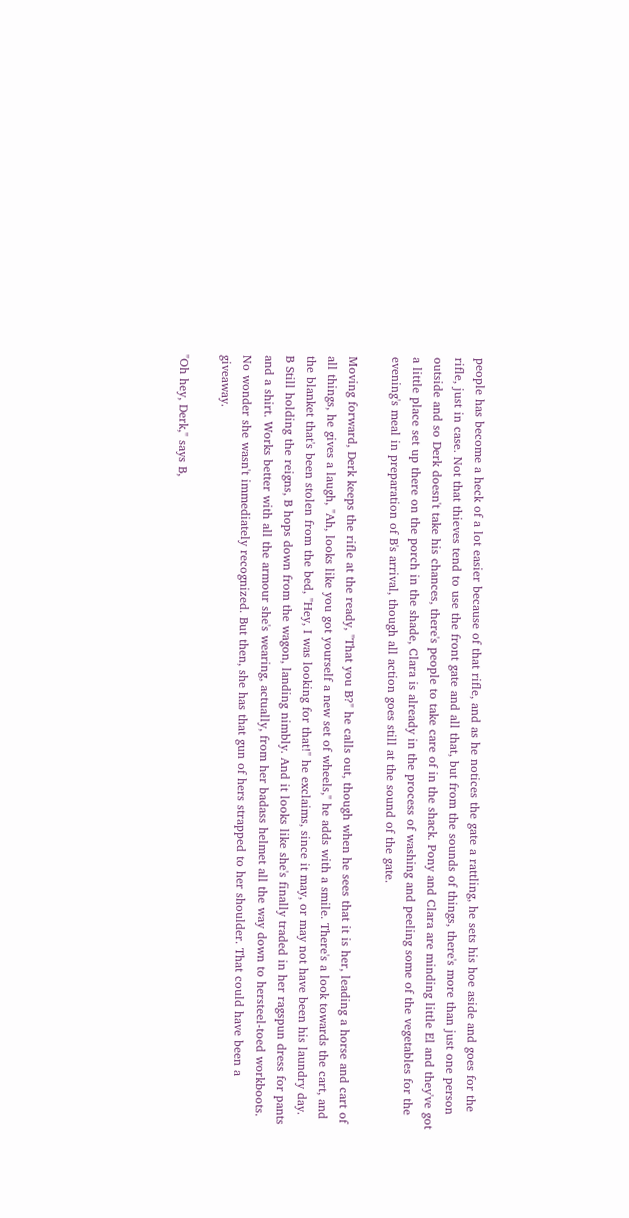people has become a heck of a lot easier because of that rifle, and as he notices the gate a rattling, he sets his hoe aside and goes for the rifle, just in case. Not that thieves tend to use the front gate and all that, but from the sounds of things, there's more than just one person outside and so Derk doesn't take his chances, there's people to take care of in the shack. Pony and Clara are minding little El and they've got a little place set up there on the porch in the shade, Clara is already in the process of washing and peeling some of the vegetables for the evening's meal in preparation of B's arrival, though all action goes still at the sound of the gate.

Moving forward, Derk keeps the rifle at the ready, "That you B?" he calls out, though when he sees that it is her, leading a horse and cart of all things, he gives a laugh, "Ah, looks like you got yourself a new set of wheels," he adds with a smile. There's a look towards the cart, and the blanket that's been stolen from the bed, "Hey, I was looking for that!" he exclaims, since it may, or may not have been his laundry day.
B Still holding the reigns, B hops down from the wagon, landing nimbly. And it looks like she's finally traded in her ragspun dress for pants and a shirt. Works better with all the armour she's wearing, actually, from her badass helmet all the way down to hersteel-toed workboots. No wonder she wasn't immediately recognized. But then, she has that gun of hers strapped to her shoulder. That could have been a giveaway.

"Oh hey, Derk," says B,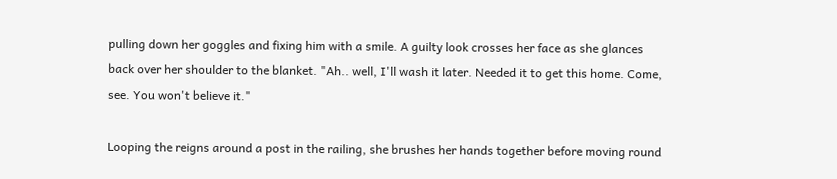pulling down her goggles and fixing him with a smile. A guilty look crosses her face as she glances back over her shoulder to the blanket. "Ah.. well, I'll wash it later. Needed it to get this home. Come, see. You won't believe it."

Looping the reigns around a post in the railing, she brushes her hands together before moving round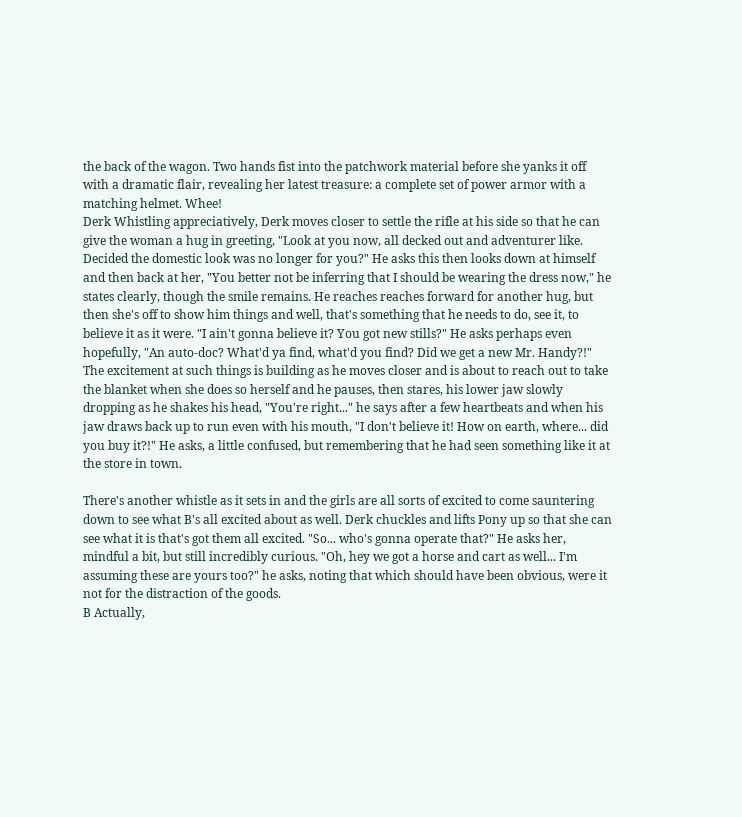the back of the wagon. Two hands fist into the patchwork material before she yanks it off with a dramatic flair, revealing her latest treasure: a complete set of power armor with a matching helmet. Whee!
Derk Whistling appreciatively, Derk moves closer to settle the rifle at his side so that he can give the woman a hug in greeting, "Look at you now, all decked out and adventurer like. Decided the domestic look was no longer for you?" He asks this then looks down at himself and then back at her, "You better not be inferring that I should be wearing the dress now," he states clearly, though the smile remains. He reaches reaches forward for another hug, but then she's off to show him things and well, that's something that he needs to do, see it, to believe it as it were. "I ain't gonna believe it? You got new stills?" He asks perhaps even hopefully, "An auto-doc? What'd ya find, what'd you find? Did we get a new Mr. Handy?!" The excitement at such things is building as he moves closer and is about to reach out to take the blanket when she does so herself and he pauses, then stares, his lower jaw slowly dropping as he shakes his head, "You're right..." he says after a few heartbeats and when his jaw draws back up to run even with his mouth, "I don't believe it! How on earth, where... did you buy it?!" He asks, a little confused, but remembering that he had seen something like it at the store in town.

There's another whistle as it sets in and the girls are all sorts of excited to come sauntering down to see what B's all excited about as well. Derk chuckles and lifts Pony up so that she can see what it is that's got them all excited. "So... who's gonna operate that?" He asks her, mindful a bit, but still incredibly curious. "Oh, hey we got a horse and cart as well... I'm assuming these are yours too?" he asks, noting that which should have been obvious, were it not for the distraction of the goods.
B Actually,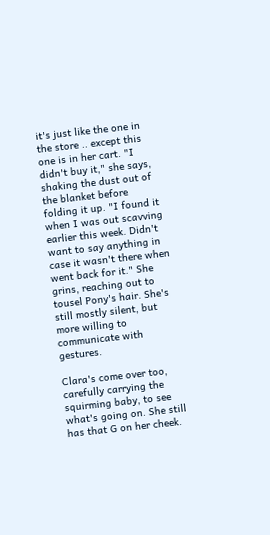it's just like the one in the store .. except this one is in her cart. "I didn't buy it," she says, shaking the dust out of the blanket before folding it up. "I found it when I was out scavving earlier this week. Didn't want to say anything in case it wasn't there when went back for it." She grins, reaching out to tousel Pony's hair. She's still mostly silent, but more willing to communicate with gestures.

Clara's come over too, carefully carrying the squirming baby, to see what's going on. She still has that G on her cheek.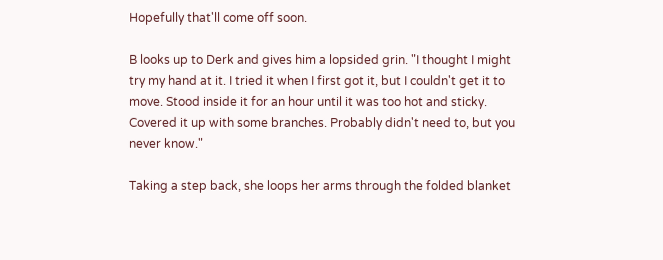Hopefully that'll come off soon.

B looks up to Derk and gives him a lopsided grin. "I thought I might try my hand at it. I tried it when I first got it, but I couldn't get it to move. Stood inside it for an hour until it was too hot and sticky. Covered it up with some branches. Probably didn't need to, but you never know."

Taking a step back, she loops her arms through the folded blanket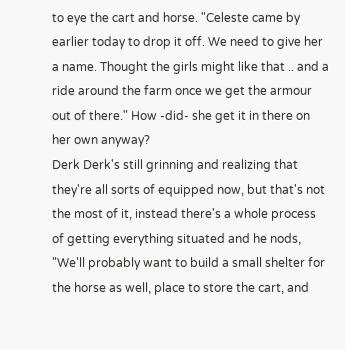to eye the cart and horse. "Celeste came by earlier today to drop it off. We need to give her a name. Thought the girls might like that .. and a ride around the farm once we get the armour out of there." How -did- she get it in there on her own anyway?
Derk Derk's still grinning and realizing that they're all sorts of equipped now, but that's not the most of it, instead there's a whole process of getting everything situated and he nods, "We'll probably want to build a small shelter for the horse as well, place to store the cart, and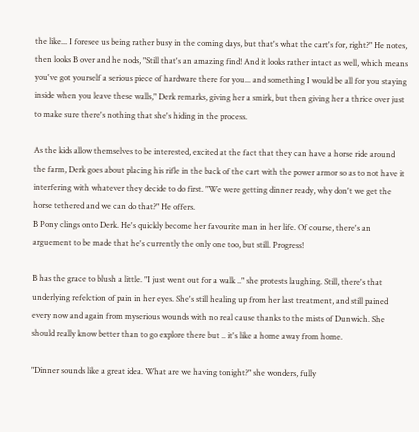the like... I foresee us being rather busy in the coming days, but that's what the cart's for, right?" He notes, then looks B over and he nods, "Still that's an amazing find! And it looks rather intact as well, which means you've got yourself a serious piece of hardware there for you... and something I would be all for you staying inside when you leave these walls," Derk remarks, giving her a smirk, but then giving her a thrice over just to make sure there's nothing that she's hiding in the process.

As the kids allow themselves to be interested, excited at the fact that they can have a horse ride around the farm, Derk goes about placing his rifle in the back of the cart with the power armor so as to not have it interfering with whatever they decide to do first. "We were getting dinner ready, why don't we get the horse tethered and we can do that?" He offers.
B Pony clings onto Derk. He's quickly become her favourite man in her life. Of course, there's an arguement to be made that he's currently the only one too, but still. Progress!

B has the grace to blush a little. "I just went out for a walk .." she protests laughing. Still, there's that underlying refelction of pain in her eyes. She's still healing up from her last treatment, and still pained every now and again from myserious wounds with no real cause thanks to the mists of Dunwich. She should really know better than to go explore there but .. it's like a home away from home.

"Dinner sounds like a great idea. What are we having tonight?" she wonders, fully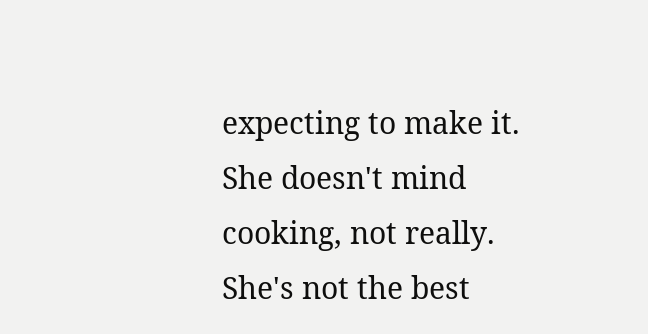expecting to make it. She doesn't mind cooking, not really. She's not the best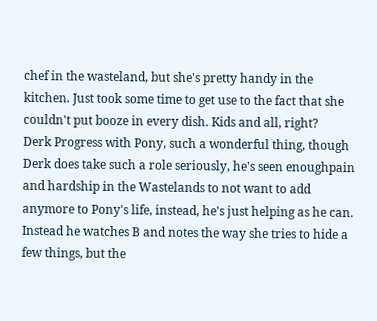chef in the wasteland, but she's pretty handy in the kitchen. Just took some time to get use to the fact that she couldn't put booze in every dish. Kids and all, right?
Derk Progress with Pony, such a wonderful thing, though Derk does take such a role seriously, he's seen enoughpain and hardship in the Wastelands to not want to add anymore to Pony's life, instead, he's just helping as he can. Instead he watches B and notes the way she tries to hide a few things, but the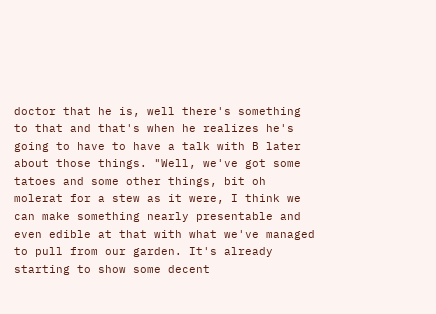doctor that he is, well there's something to that and that's when he realizes he's going to have to have a talk with B later about those things. "Well, we've got some tatoes and some other things, bit oh molerat for a stew as it were, I think we can make something nearly presentable and even edible at that with what we've managed to pull from our garden. It's already starting to show some decent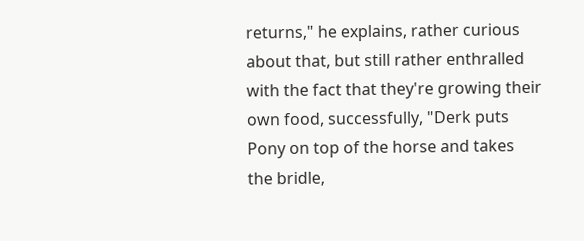returns," he explains, rather curious about that, but still rather enthralled with the fact that they're growing their own food, successfully, "Derk puts Pony on top of the horse and takes the bridle,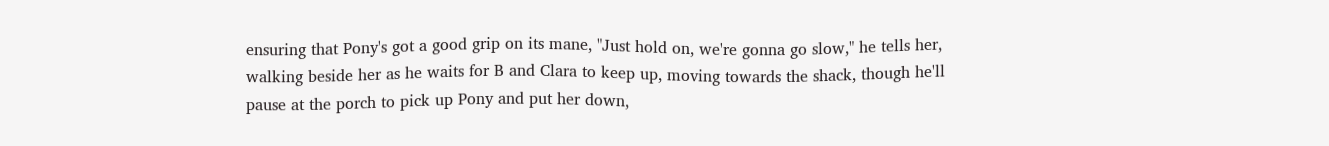ensuring that Pony's got a good grip on its mane, "Just hold on, we're gonna go slow," he tells her, walking beside her as he waits for B and Clara to keep up, moving towards the shack, though he'll pause at the porch to pick up Pony and put her down,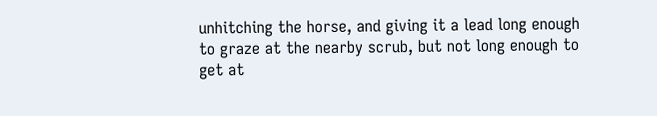unhitching the horse, and giving it a lead long enough to graze at the nearby scrub, but not long enough to get at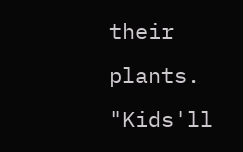their plants. "Kids'll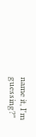name it, I'm guessing?"